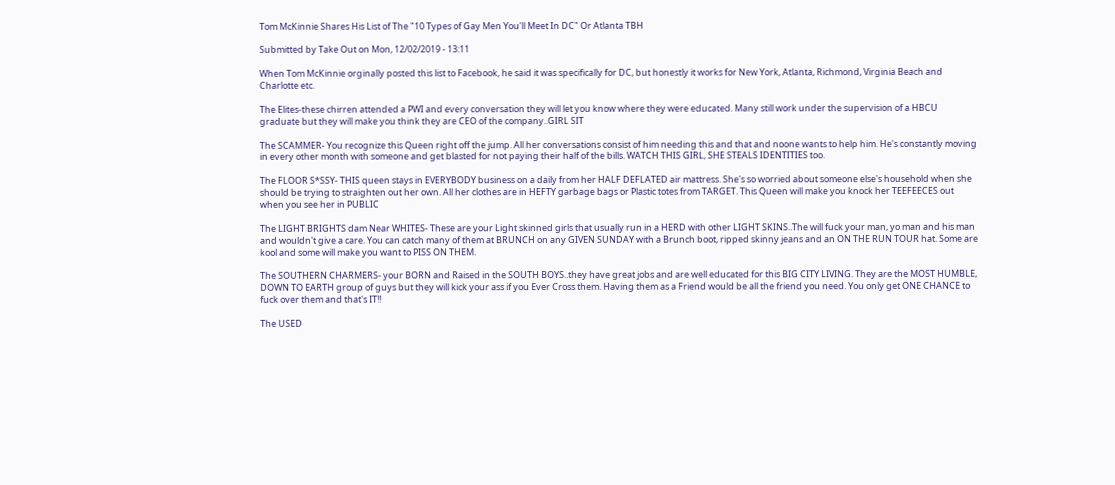Tom McKinnie Shares His List of The "10 Types of Gay Men You'll Meet In DC" Or Atlanta TBH

Submitted by Take Out on Mon, 12/02/2019 - 13:11

When Tom McKinnie orginally posted this list to Facebook, he said it was specifically for DC, but honestly it works for New York, Atlanta, Richmond, Virginia Beach and Charlotte etc.

The Elites-these chirren attended a PWI and every conversation they will let you know where they were educated. Many still work under the supervision of a HBCU graduate but they will make you think they are CEO of the company..GIRL SIT

The SCAMMER- You recognize this Queen right off the jump. All her conversations consist of him needing this and that and noone wants to help him. He's constantly moving in every other month with someone and get blasted for not paying their half of the bills. WATCH THIS GIRL, SHE STEALS IDENTITIES too.

The FLOOR S*SSY- THIS queen stays in EVERYBODY business on a daily from her HALF DEFLATED air mattress. She's so worried about someone else's household when she should be trying to straighten out her own. All her clothes are in HEFTY garbage bags or Plastic totes from TARGET. This Queen will make you knock her TEEFEECES out when you see her in PUBLIC

The LIGHT BRIGHTS dam Near WHITES- These are your Light skinned girls that usually run in a HERD with other LIGHT SKINS..The will fuck your man, yo man and his man and wouldn't give a care. You can catch many of them at BRUNCH on any GIVEN SUNDAY with a Brunch boot, ripped skinny jeans and an ON THE RUN TOUR hat. Some are kool and some will make you want to PISS ON THEM.

The SOUTHERN CHARMERS- your BORN and Raised in the SOUTH BOYS..they have great jobs and are well educated for this BIG CITY LIVING. They are the MOST HUMBLE, DOWN TO EARTH group of guys but they will kick your ass if you Ever Cross them. Having them as a Friend would be all the friend you need. You only get ONE CHANCE to fuck over them and that's IT!!

The USED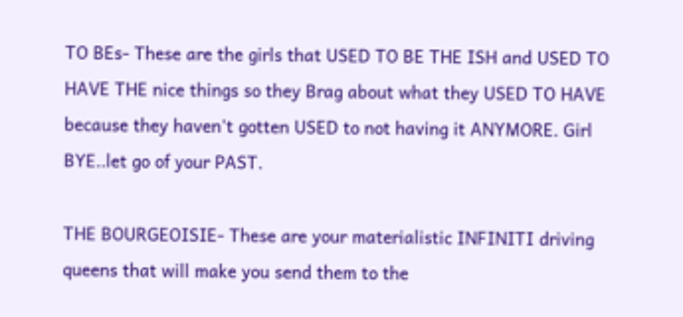TO BEs- These are the girls that USED TO BE THE ISH and USED TO HAVE THE nice things so they Brag about what they USED TO HAVE because they haven't gotten USED to not having it ANYMORE. Girl BYE..let go of your PAST.

THE BOURGEOISIE- These are your materialistic INFINITI driving queens that will make you send them to the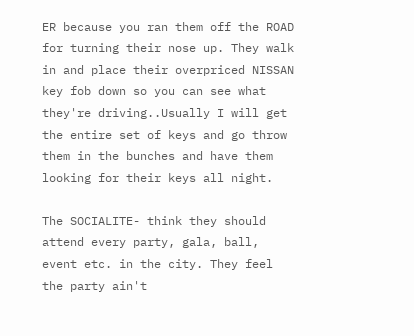ER because you ran them off the ROAD for turning their nose up. They walk in and place their overpriced NISSAN key fob down so you can see what they're driving..Usually I will get the entire set of keys and go throw them in the bunches and have them looking for their keys all night.

The SOCIALITE- think they should attend every party, gala, ball, event etc. in the city. They feel the party ain't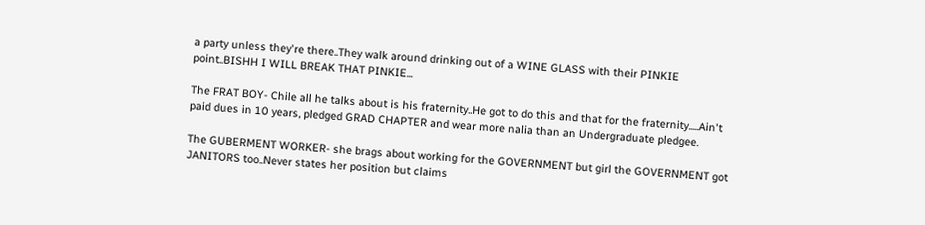a party unless they're there..They walk around drinking out of a WINE GLASS with their PINKIE point..BISHH I WILL BREAK THAT PINKIE...

The FRAT BOY- Chile all he talks about is his fraternity..He got to do this and that for the fraternity.....Ain't paid dues in 10 years, pledged GRAD CHAPTER and wear more nalia than an Undergraduate pledgee.

The GUBERMENT WORKER- she brags about working for the GOVERNMENT but girl the GOVERNMENT got JANITORS too..Never states her position but claims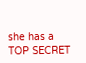she has a TOP SECRET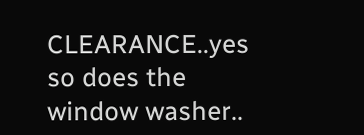CLEARANCE..yes so does the window washer..